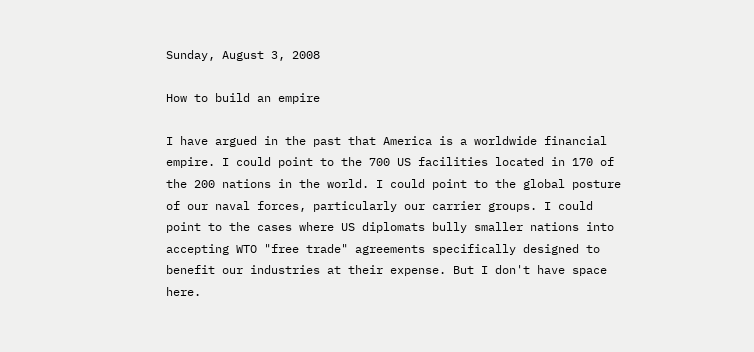Sunday, August 3, 2008

How to build an empire

I have argued in the past that America is a worldwide financial empire. I could point to the 700 US facilities located in 170 of the 200 nations in the world. I could point to the global posture of our naval forces, particularly our carrier groups. I could point to the cases where US diplomats bully smaller nations into accepting WTO "free trade" agreements specifically designed to benefit our industries at their expense. But I don't have space here.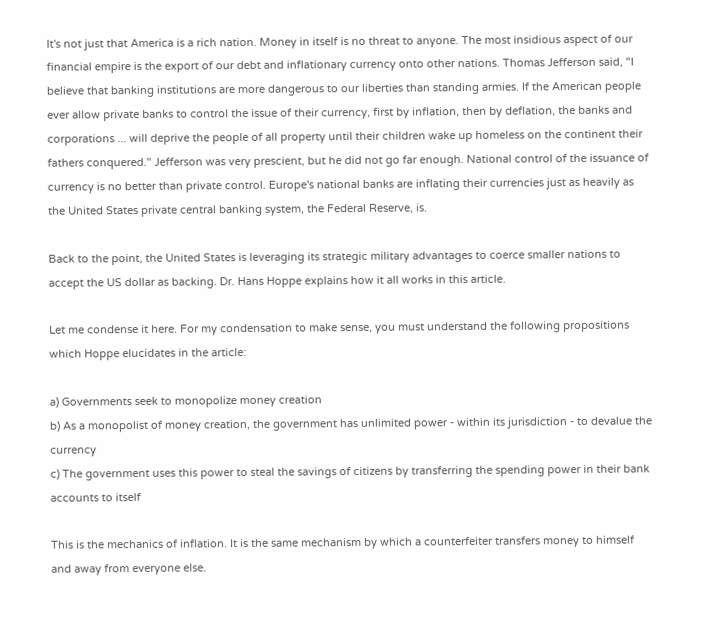It's not just that America is a rich nation. Money in itself is no threat to anyone. The most insidious aspect of our financial empire is the export of our debt and inflationary currency onto other nations. Thomas Jefferson said, "I believe that banking institutions are more dangerous to our liberties than standing armies. If the American people ever allow private banks to control the issue of their currency, first by inflation, then by deflation, the banks and corporations ... will deprive the people of all property until their children wake up homeless on the continent their fathers conquered." Jefferson was very prescient, but he did not go far enough. National control of the issuance of currency is no better than private control. Europe's national banks are inflating their currencies just as heavily as the United States private central banking system, the Federal Reserve, is.

Back to the point, the United States is leveraging its strategic military advantages to coerce smaller nations to accept the US dollar as backing. Dr. Hans Hoppe explains how it all works in this article.

Let me condense it here. For my condensation to make sense, you must understand the following propositions which Hoppe elucidates in the article:

a) Governments seek to monopolize money creation
b) As a monopolist of money creation, the government has unlimited power - within its jurisdiction - to devalue the currency
c) The government uses this power to steal the savings of citizens by transferring the spending power in their bank accounts to itself

This is the mechanics of inflation. It is the same mechanism by which a counterfeiter transfers money to himself and away from everyone else.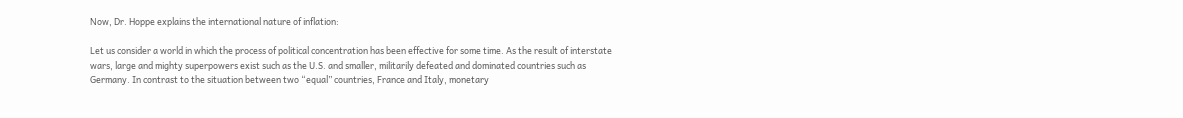Now, Dr. Hoppe explains the international nature of inflation:

Let us consider a world in which the process of political concentration has been effective for some time. As the result of interstate wars, large and mighty superpowers exist such as the U.S. and smaller, militarily defeated and dominated countries such as Germany. In contrast to the situation between two “equal” countries, France and Italy, monetary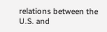relations between the U.S. and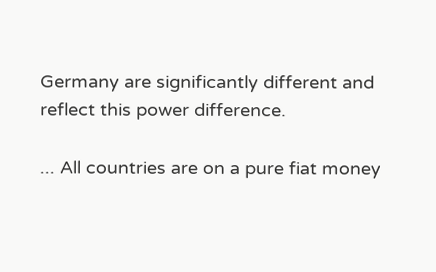Germany are significantly different and reflect this power difference.

... All countries are on a pure fiat money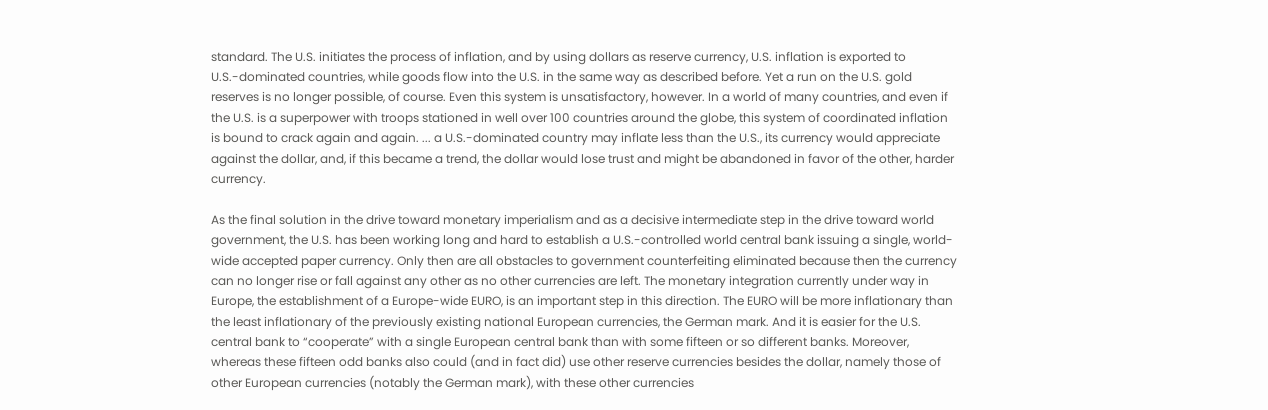standard. The U.S. initiates the process of inflation, and by using dollars as reserve currency, U.S. inflation is exported to U.S.-dominated countries, while goods flow into the U.S. in the same way as described before. Yet a run on the U.S. gold reserves is no longer possible, of course. Even this system is unsatisfactory, however. In a world of many countries, and even if the U.S. is a superpower with troops stationed in well over 100 countries around the globe, this system of coordinated inflation is bound to crack again and again. ... a U.S.-dominated country may inflate less than the U.S., its currency would appreciate against the dollar, and, if this became a trend, the dollar would lose trust and might be abandoned in favor of the other, harder currency.

As the final solution in the drive toward monetary imperialism and as a decisive intermediate step in the drive toward world government, the U.S. has been working long and hard to establish a U.S.-controlled world central bank issuing a single, world-wide accepted paper currency. Only then are all obstacles to government counterfeiting eliminated because then the currency can no longer rise or fall against any other as no other currencies are left. The monetary integration currently under way in Europe, the establishment of a Europe-wide EURO, is an important step in this direction. The EURO will be more inflationary than the least inflationary of the previously existing national European currencies, the German mark. And it is easier for the U.S. central bank to “cooperate” with a single European central bank than with some fifteen or so different banks. Moreover, whereas these fifteen odd banks also could (and in fact did) use other reserve currencies besides the dollar, namely those of other European currencies (notably the German mark), with these other currencies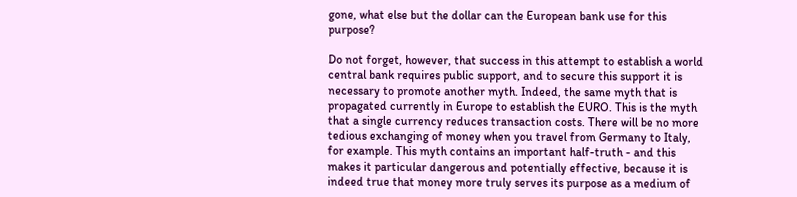gone, what else but the dollar can the European bank use for this purpose?

Do not forget, however, that success in this attempt to establish a world central bank requires public support, and to secure this support it is necessary to promote another myth. Indeed, the same myth that is propagated currently in Europe to establish the EURO. This is the myth that a single currency reduces transaction costs. There will be no more tedious exchanging of money when you travel from Germany to Italy, for example. This myth contains an important half-truth - and this makes it particular dangerous and potentially effective, because it is indeed true that money more truly serves its purpose as a medium of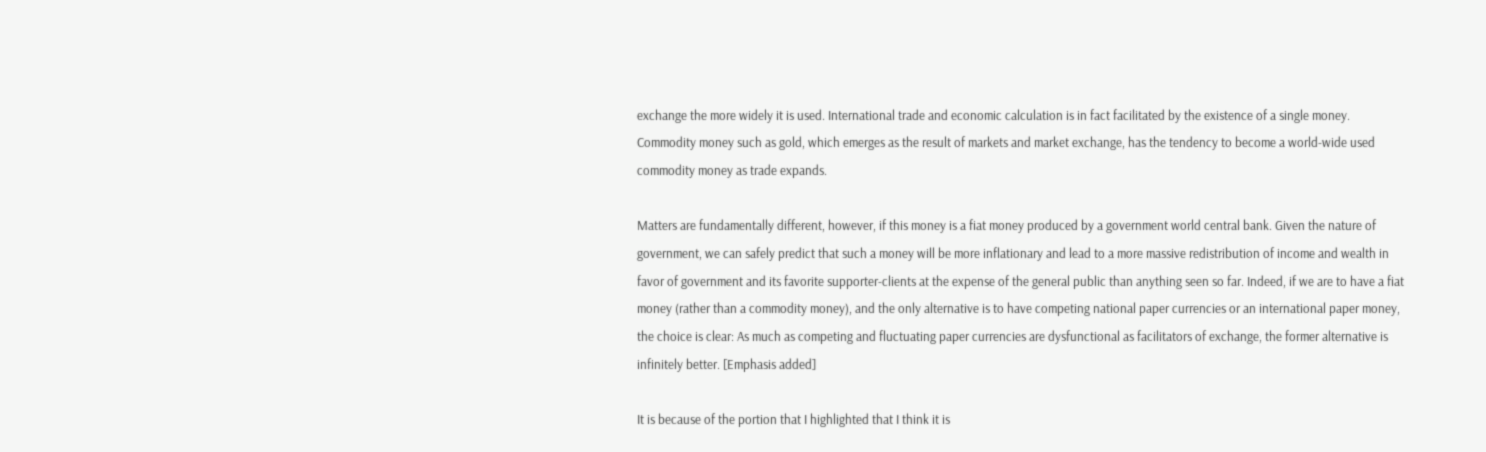exchange the more widely it is used. International trade and economic calculation is in fact facilitated by the existence of a single money. Commodity money such as gold, which emerges as the result of markets and market exchange, has the tendency to become a world-wide used commodity money as trade expands.

Matters are fundamentally different, however, if this money is a fiat money produced by a government world central bank. Given the nature of government, we can safely predict that such a money will be more inflationary and lead to a more massive redistribution of income and wealth in favor of government and its favorite supporter-clients at the expense of the general public than anything seen so far. Indeed, if we are to have a fiat money (rather than a commodity money), and the only alternative is to have competing national paper currencies or an international paper money, the choice is clear: As much as competing and fluctuating paper currencies are dysfunctional as facilitators of exchange, the former alternative is infinitely better. [Emphasis added]

It is because of the portion that I highlighted that I think it is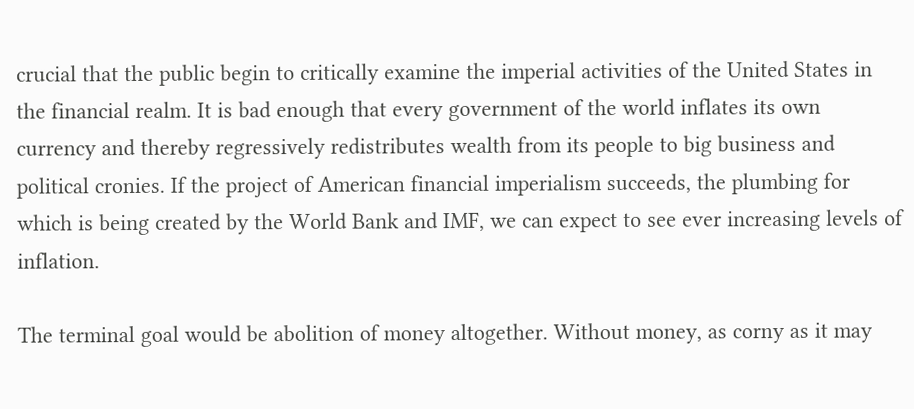crucial that the public begin to critically examine the imperial activities of the United States in the financial realm. It is bad enough that every government of the world inflates its own currency and thereby regressively redistributes wealth from its people to big business and political cronies. If the project of American financial imperialism succeeds, the plumbing for which is being created by the World Bank and IMF, we can expect to see ever increasing levels of inflation.

The terminal goal would be abolition of money altogether. Without money, as corny as it may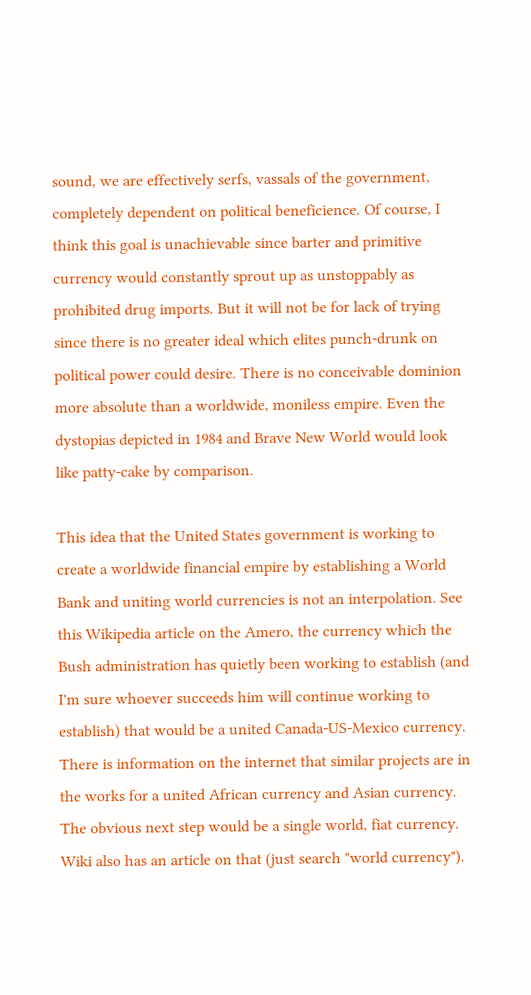sound, we are effectively serfs, vassals of the government, completely dependent on political beneficience. Of course, I think this goal is unachievable since barter and primitive currency would constantly sprout up as unstoppably as prohibited drug imports. But it will not be for lack of trying since there is no greater ideal which elites punch-drunk on political power could desire. There is no conceivable dominion more absolute than a worldwide, moniless empire. Even the dystopias depicted in 1984 and Brave New World would look like patty-cake by comparison.

This idea that the United States government is working to create a worldwide financial empire by establishing a World Bank and uniting world currencies is not an interpolation. See this Wikipedia article on the Amero, the currency which the Bush administration has quietly been working to establish (and I'm sure whoever succeeds him will continue working to establish) that would be a united Canada-US-Mexico currency. There is information on the internet that similar projects are in the works for a united African currency and Asian currency. The obvious next step would be a single world, fiat currency. Wiki also has an article on that (just search "world currency").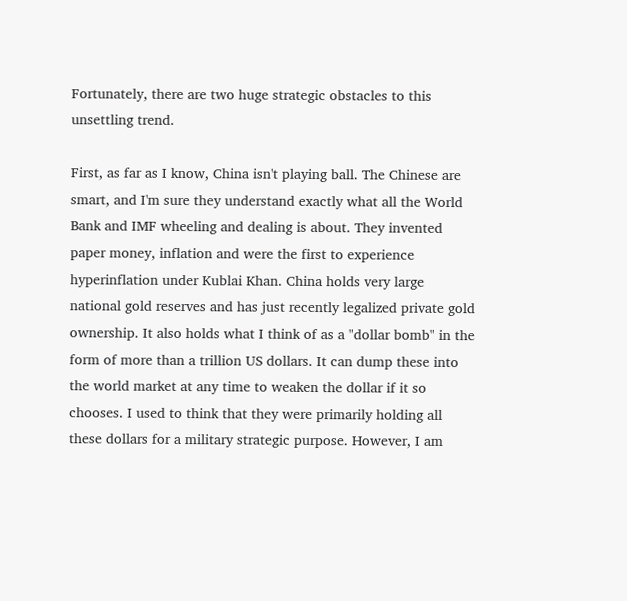Fortunately, there are two huge strategic obstacles to this unsettling trend.

First, as far as I know, China isn't playing ball. The Chinese are smart, and I'm sure they understand exactly what all the World Bank and IMF wheeling and dealing is about. They invented paper money, inflation and were the first to experience hyperinflation under Kublai Khan. China holds very large national gold reserves and has just recently legalized private gold ownership. It also holds what I think of as a "dollar bomb" in the form of more than a trillion US dollars. It can dump these into the world market at any time to weaken the dollar if it so chooses. I used to think that they were primarily holding all these dollars for a military strategic purpose. However, I am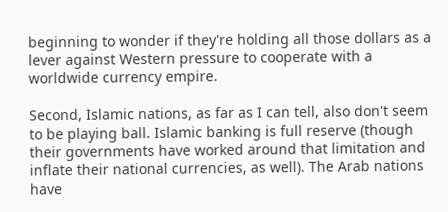beginning to wonder if they're holding all those dollars as a lever against Western pressure to cooperate with a worldwide currency empire.

Second, Islamic nations, as far as I can tell, also don't seem to be playing ball. Islamic banking is full reserve (though their governments have worked around that limitation and inflate their national currencies, as well). The Arab nations have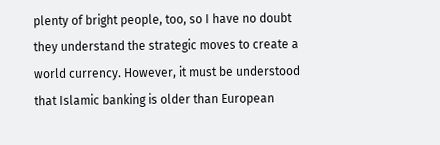plenty of bright people, too, so I have no doubt they understand the strategic moves to create a world currency. However, it must be understood that Islamic banking is older than European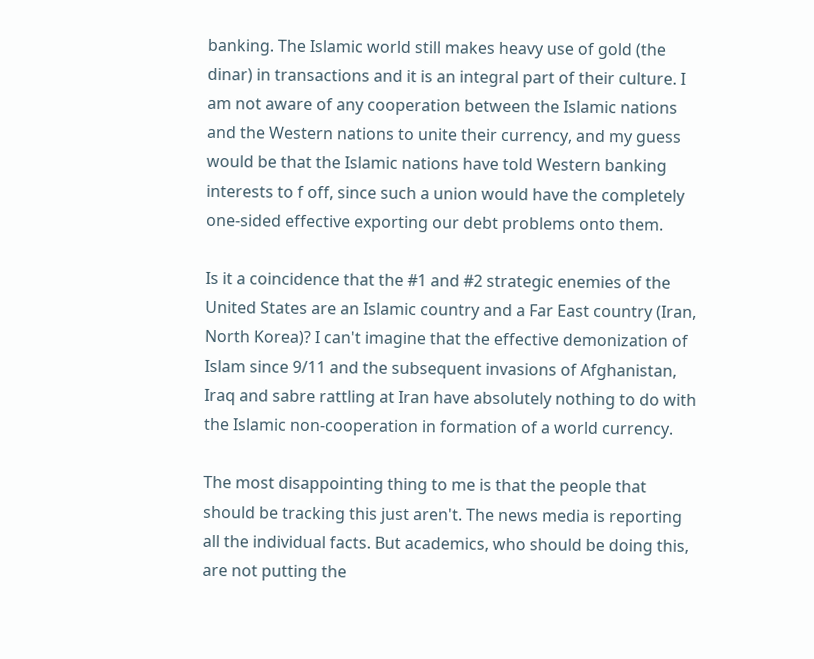banking. The Islamic world still makes heavy use of gold (the dinar) in transactions and it is an integral part of their culture. I am not aware of any cooperation between the Islamic nations and the Western nations to unite their currency, and my guess would be that the Islamic nations have told Western banking interests to f off, since such a union would have the completely one-sided effective exporting our debt problems onto them.

Is it a coincidence that the #1 and #2 strategic enemies of the United States are an Islamic country and a Far East country (Iran, North Korea)? I can't imagine that the effective demonization of Islam since 9/11 and the subsequent invasions of Afghanistan, Iraq and sabre rattling at Iran have absolutely nothing to do with the Islamic non-cooperation in formation of a world currency.

The most disappointing thing to me is that the people that should be tracking this just aren't. The news media is reporting all the individual facts. But academics, who should be doing this, are not putting the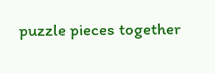puzzle pieces together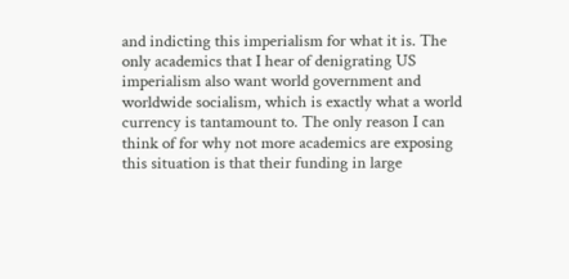and indicting this imperialism for what it is. The only academics that I hear of denigrating US imperialism also want world government and worldwide socialism, which is exactly what a world currency is tantamount to. The only reason I can think of for why not more academics are exposing this situation is that their funding in large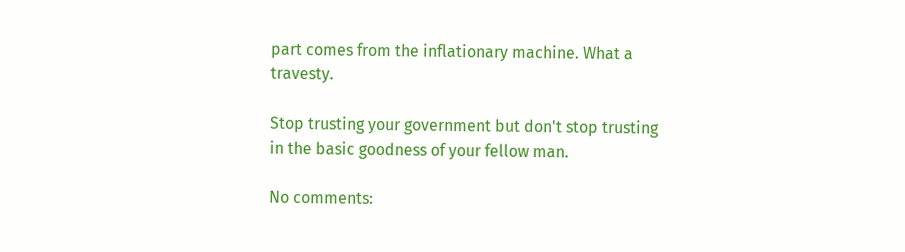part comes from the inflationary machine. What a travesty.

Stop trusting your government but don't stop trusting in the basic goodness of your fellow man.

No comments: